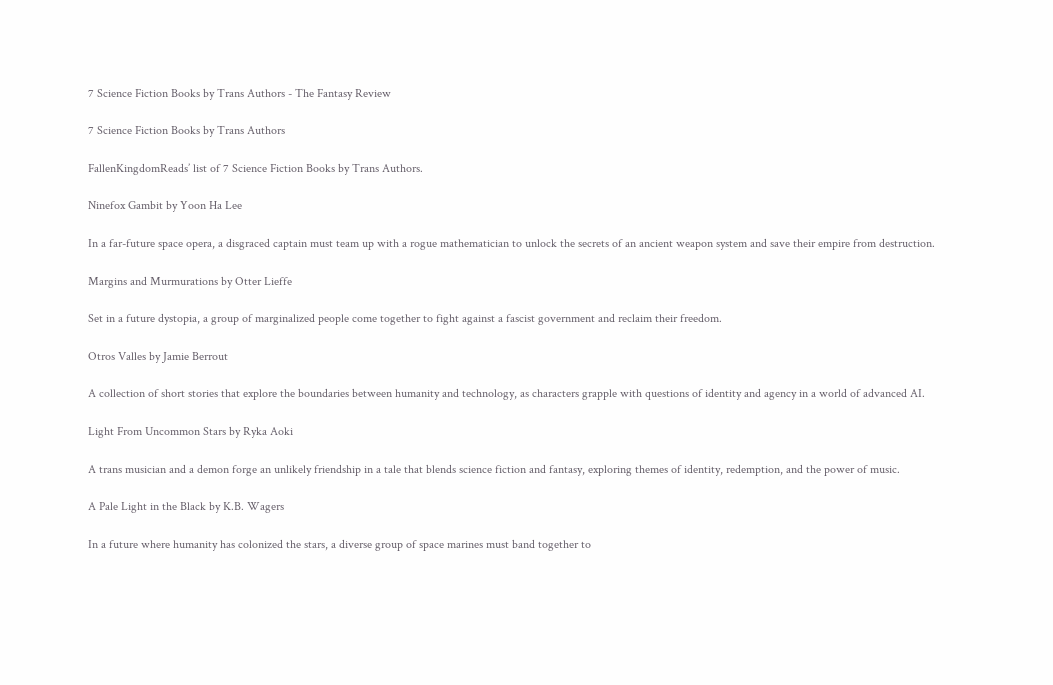7 Science Fiction Books by Trans Authors - The Fantasy Review

7 Science Fiction Books by Trans Authors

FallenKingdomReads’ list of 7 Science Fiction Books by Trans Authors.

Ninefox Gambit by Yoon Ha Lee

In a far-future space opera, a disgraced captain must team up with a rogue mathematician to unlock the secrets of an ancient weapon system and save their empire from destruction.

Margins and Murmurations by Otter Lieffe

Set in a future dystopia, a group of marginalized people come together to fight against a fascist government and reclaim their freedom.

Otros Valles by Jamie Berrout

A collection of short stories that explore the boundaries between humanity and technology, as characters grapple with questions of identity and agency in a world of advanced AI.

Light From Uncommon Stars by Ryka Aoki

A trans musician and a demon forge an unlikely friendship in a tale that blends science fiction and fantasy, exploring themes of identity, redemption, and the power of music.

A Pale Light in the Black by K.B. Wagers

In a future where humanity has colonized the stars, a diverse group of space marines must band together to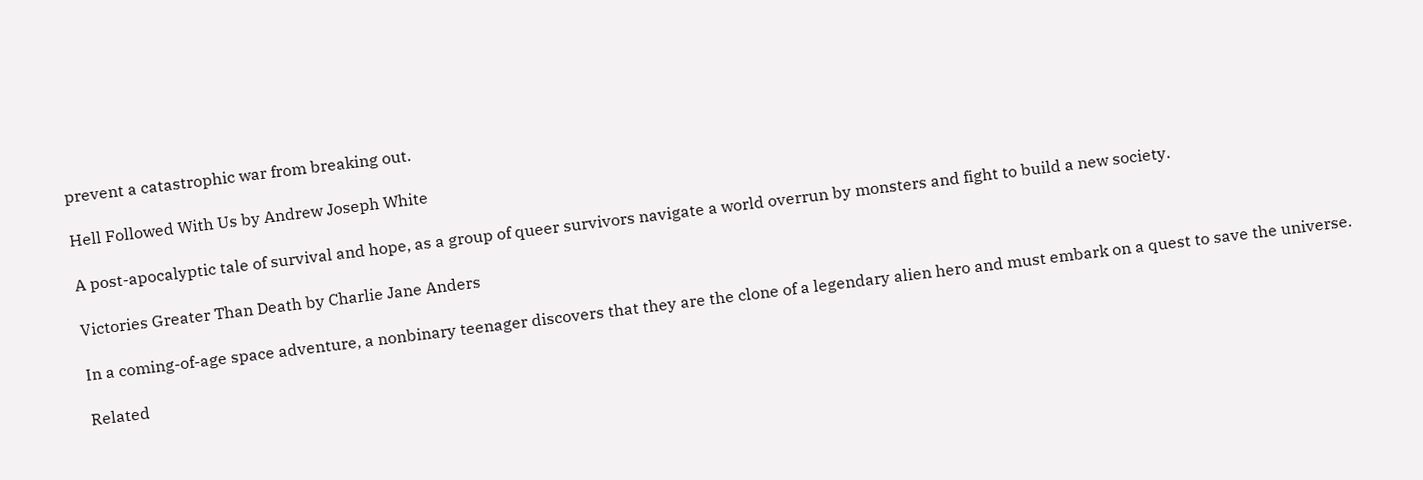prevent a catastrophic war from breaking out.

Hell Followed With Us by Andrew Joseph White

A post-apocalyptic tale of survival and hope, as a group of queer survivors navigate a world overrun by monsters and fight to build a new society.

Victories Greater Than Death by Charlie Jane Anders

In a coming-of-age space adventure, a nonbinary teenager discovers that they are the clone of a legendary alien hero and must embark on a quest to save the universe.

Related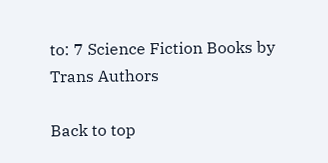to: 7 Science Fiction Books by Trans Authors

Back to top